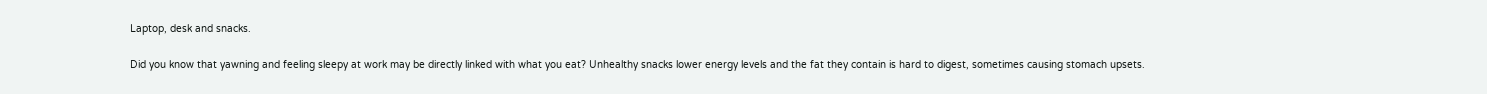Laptop, desk and snacks.

Did you know that yawning and feeling sleepy at work may be directly linked with what you eat? Unhealthy snacks lower energy levels and the fat they contain is hard to digest, sometimes causing stomach upsets.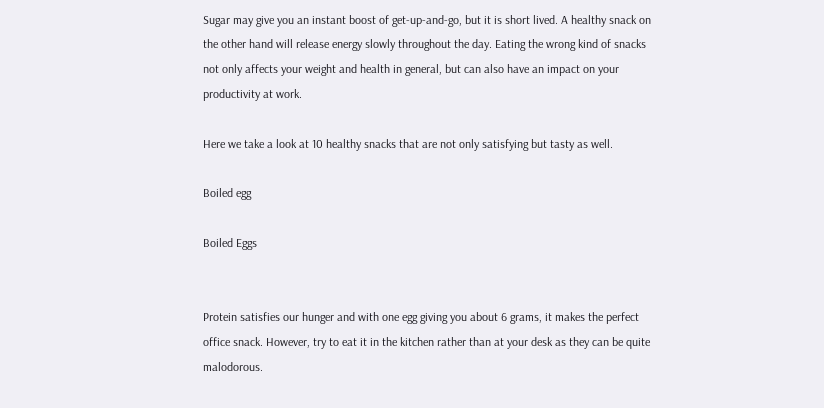Sugar may give you an instant boost of get-up-and-go, but it is short lived. A healthy snack on the other hand will release energy slowly throughout the day. Eating the wrong kind of snacks not only affects your weight and health in general, but can also have an impact on your productivity at work.

Here we take a look at 10 healthy snacks that are not only satisfying but tasty as well.

Boiled egg

Boiled Eggs


Protein satisfies our hunger and with one egg giving you about 6 grams, it makes the perfect office snack. However, try to eat it in the kitchen rather than at your desk as they can be quite malodorous.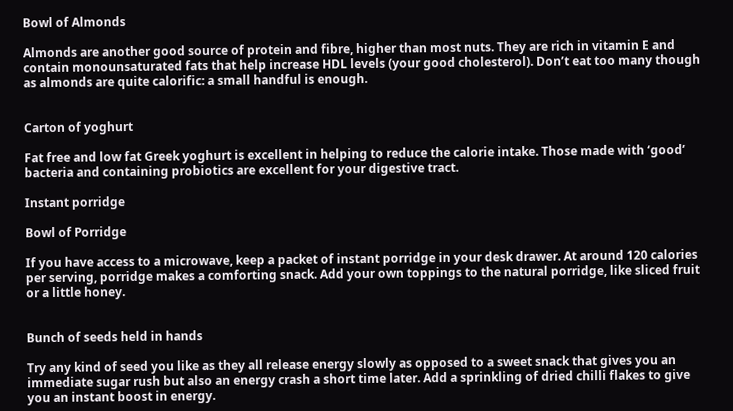Bowl of Almonds

Almonds are another good source of protein and fibre, higher than most nuts. They are rich in vitamin E and contain monounsaturated fats that help increase HDL levels (your good cholesterol). Don’t eat too many though as almonds are quite calorific: a small handful is enough.


Carton of yoghurt

Fat free and low fat Greek yoghurt is excellent in helping to reduce the calorie intake. Those made with ‘good’ bacteria and containing probiotics are excellent for your digestive tract.

Instant porridge

Bowl of Porridge

If you have access to a microwave, keep a packet of instant porridge in your desk drawer. At around 120 calories per serving, porridge makes a comforting snack. Add your own toppings to the natural porridge, like sliced fruit or a little honey.


Bunch of seeds held in hands

Try any kind of seed you like as they all release energy slowly as opposed to a sweet snack that gives you an immediate sugar rush but also an energy crash a short time later. Add a sprinkling of dried chilli flakes to give you an instant boost in energy.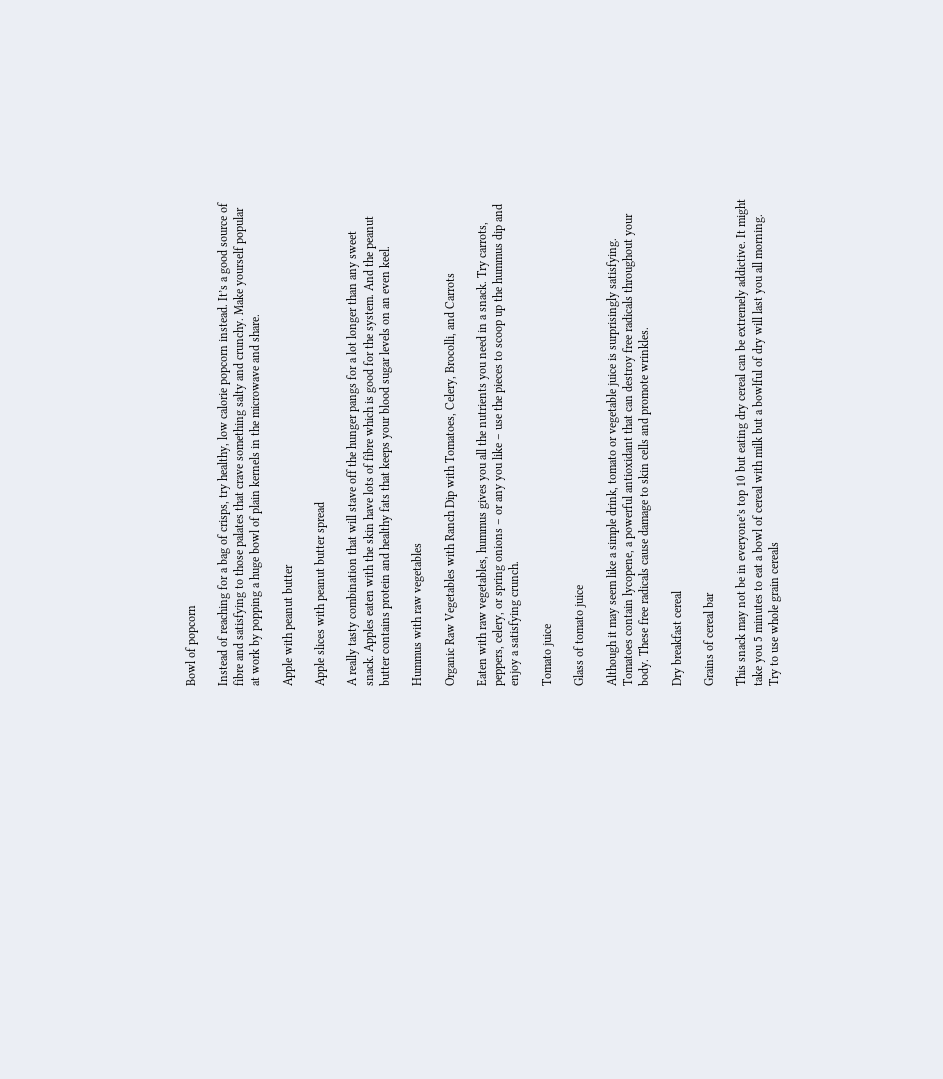Bowl of popcorn

Instead of reaching for a bag of crisps, try healthy, low calorie popcorn instead. It’s a good source of fibre and satisfying to those palates that crave something salty and crunchy. Make yourself popular at work by popping a huge bowl of plain kernels in the microwave and share.

Apple with peanut butter

Apple slices with peanut butter spread

A really tasty combination that will stave off the hunger pangs for a lot longer than any sweet snack. Apples eaten with the skin have lots of fibre which is good for the system. And the peanut butter contains protein and healthy fats that keeps your blood sugar levels on an even keel.

Hummus with raw vegetables

Organic Raw Vegetables with Ranch Dip with Tomatoes, Celery, Brocolli, and Carrots

Eaten with raw vegetables, hummus gives you all the nutrients you need in a snack. Try carrots, peppers, celery, or spring onions – or any you like – use the pieces to scoop up the hummus dip and enjoy a satisfying crunch.

Tomato juice

Glass of tomato juice

Although it may seem like a simple drink, tomato or vegetable juice is surprisingly satisfying. Tomatoes contain lycopene, a powerful antioxidant that can destroy free radicals throughout your body. These free radicals cause damage to skin cells and promote wrinkles.

Dry breakfast cereal

Grains of cereal bar

This snack may not be in everyone’s top 10 but eating dry cereal can be extremely addictive. It might take you 5 minutes to eat a bowl of cereal with milk but a bowlful of dry will last you all morning. Try to use whole grain cereals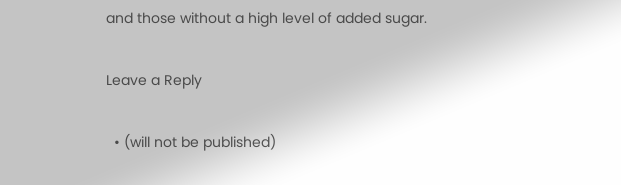and those without a high level of added sugar.

Leave a Reply

  • (will not be published)